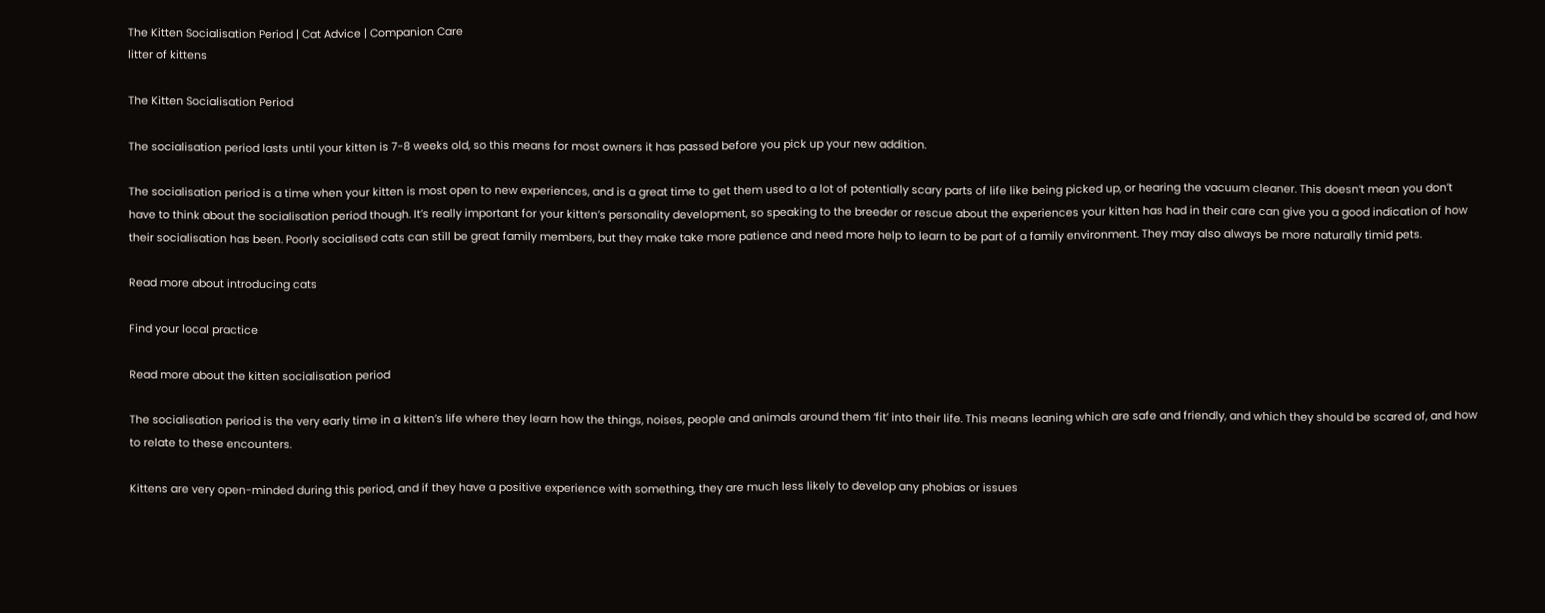The Kitten Socialisation Period | Cat Advice | Companion Care
litter of kittens

The Kitten Socialisation Period

The socialisation period lasts until your kitten is 7-8 weeks old, so this means for most owners it has passed before you pick up your new addition.

The socialisation period is a time when your kitten is most open to new experiences, and is a great time to get them used to a lot of potentially scary parts of life like being picked up, or hearing the vacuum cleaner. This doesn’t mean you don’t have to think about the socialisation period though. It’s really important for your kitten’s personality development, so speaking to the breeder or rescue about the experiences your kitten has had in their care can give you a good indication of how their socialisation has been. Poorly socialised cats can still be great family members, but they make take more patience and need more help to learn to be part of a family environment. They may also always be more naturally timid pets.

Read more about introducing cats

Find your local practice

Read more about the kitten socialisation period

The socialisation period is the very early time in a kitten’s life where they learn how the things, noises, people and animals around them ‘fit’ into their life. This means leaning which are safe and friendly, and which they should be scared of, and how to relate to these encounters.

Kittens are very open-minded during this period, and if they have a positive experience with something, they are much less likely to develop any phobias or issues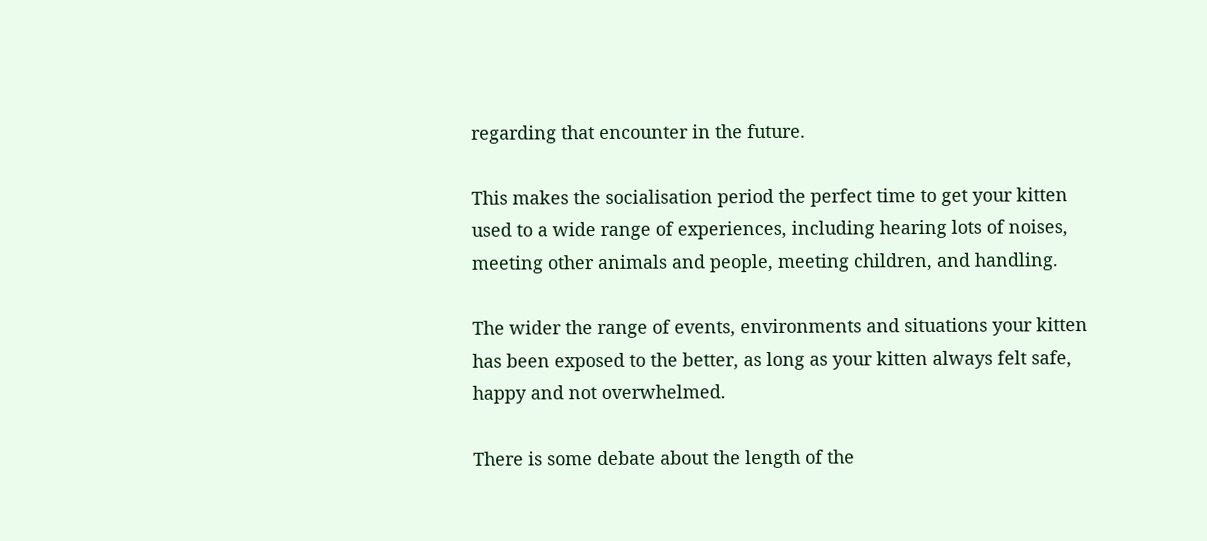regarding that encounter in the future.

This makes the socialisation period the perfect time to get your kitten used to a wide range of experiences, including hearing lots of noises, meeting other animals and people, meeting children, and handling.

The wider the range of events, environments and situations your kitten has been exposed to the better, as long as your kitten always felt safe, happy and not overwhelmed.

There is some debate about the length of the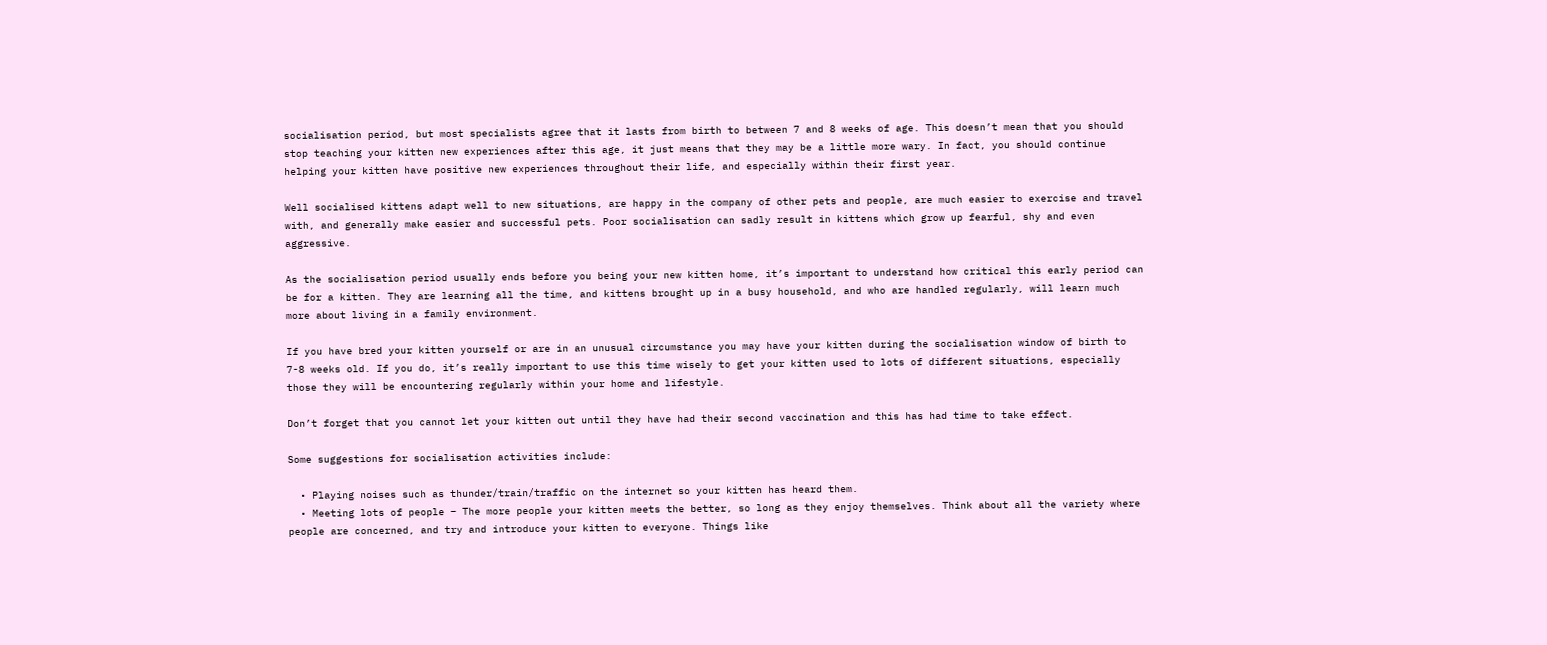socialisation period, but most specialists agree that it lasts from birth to between 7 and 8 weeks of age. This doesn’t mean that you should stop teaching your kitten new experiences after this age, it just means that they may be a little more wary. In fact, you should continue helping your kitten have positive new experiences throughout their life, and especially within their first year.

Well socialised kittens adapt well to new situations, are happy in the company of other pets and people, are much easier to exercise and travel with, and generally make easier and successful pets. Poor socialisation can sadly result in kittens which grow up fearful, shy and even aggressive.

As the socialisation period usually ends before you being your new kitten home, it’s important to understand how critical this early period can be for a kitten. They are learning all the time, and kittens brought up in a busy household, and who are handled regularly, will learn much more about living in a family environment.

If you have bred your kitten yourself or are in an unusual circumstance you may have your kitten during the socialisation window of birth to 7-8 weeks old. If you do, it’s really important to use this time wisely to get your kitten used to lots of different situations, especially those they will be encountering regularly within your home and lifestyle.

Don’t forget that you cannot let your kitten out until they have had their second vaccination and this has had time to take effect.

Some suggestions for socialisation activities include:

  • Playing noises such as thunder/train/traffic on the internet so your kitten has heard them.
  • Meeting lots of people – The more people your kitten meets the better, so long as they enjoy themselves. Think about all the variety where people are concerned, and try and introduce your kitten to everyone. Things like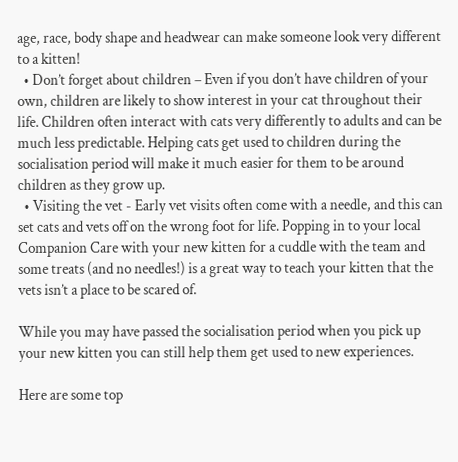age, race, body shape and headwear can make someone look very different to a kitten!
  • Don’t forget about children – Even if you don’t have children of your own, children are likely to show interest in your cat throughout their life. Children often interact with cats very differently to adults and can be much less predictable. Helping cats get used to children during the socialisation period will make it much easier for them to be around children as they grow up.
  • Visiting the vet - Early vet visits often come with a needle, and this can set cats and vets off on the wrong foot for life. Popping in to your local Companion Care with your new kitten for a cuddle with the team and some treats (and no needles!) is a great way to teach your kitten that the vets isn’t a place to be scared of.

While you may have passed the socialisation period when you pick up your new kitten you can still help them get used to new experiences.

Here are some top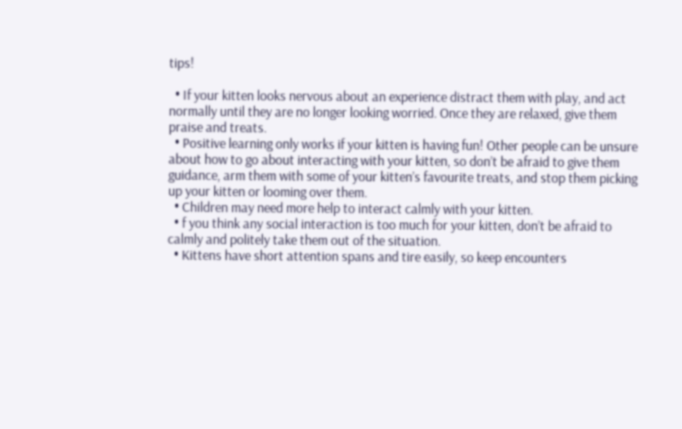tips!

  • If your kitten looks nervous about an experience distract them with play, and act normally until they are no longer looking worried. Once they are relaxed, give them praise and treats.
  • Positive learning only works if your kitten is having fun! Other people can be unsure about how to go about interacting with your kitten, so don’t be afraid to give them guidance, arm them with some of your kitten’s favourite treats, and stop them picking up your kitten or looming over them.
  • Children may need more help to interact calmly with your kitten.
  • f you think any social interaction is too much for your kitten, don’t be afraid to calmly and politely take them out of the situation.
  • Kittens have short attention spans and tire easily, so keep encounters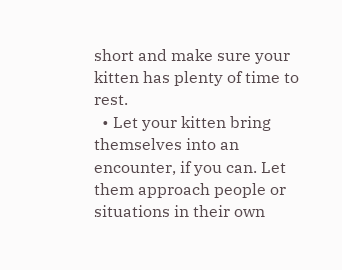short and make sure your kitten has plenty of time to rest.
  • Let your kitten bring themselves into an encounter, if you can. Let them approach people or situations in their own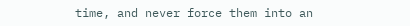time, and never force them into an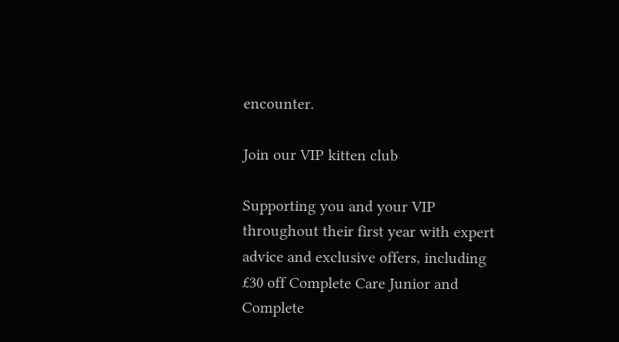encounter.

Join our VIP kitten club

Supporting you and your VIP throughout their first year with expert advice and exclusive offers, including £30 off Complete Care Junior and Complete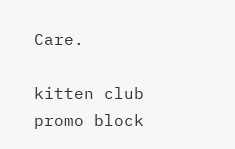Care.

kitten club promo block